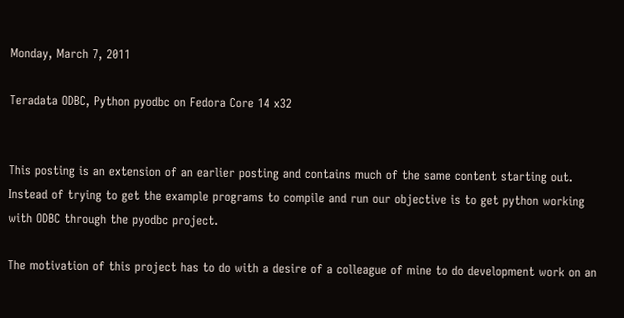Monday, March 7, 2011

Teradata ODBC, Python pyodbc on Fedora Core 14 x32


This posting is an extension of an earlier posting and contains much of the same content starting out. Instead of trying to get the example programs to compile and run our objective is to get python working with ODBC through the pyodbc project.

The motivation of this project has to do with a desire of a colleague of mine to do development work on an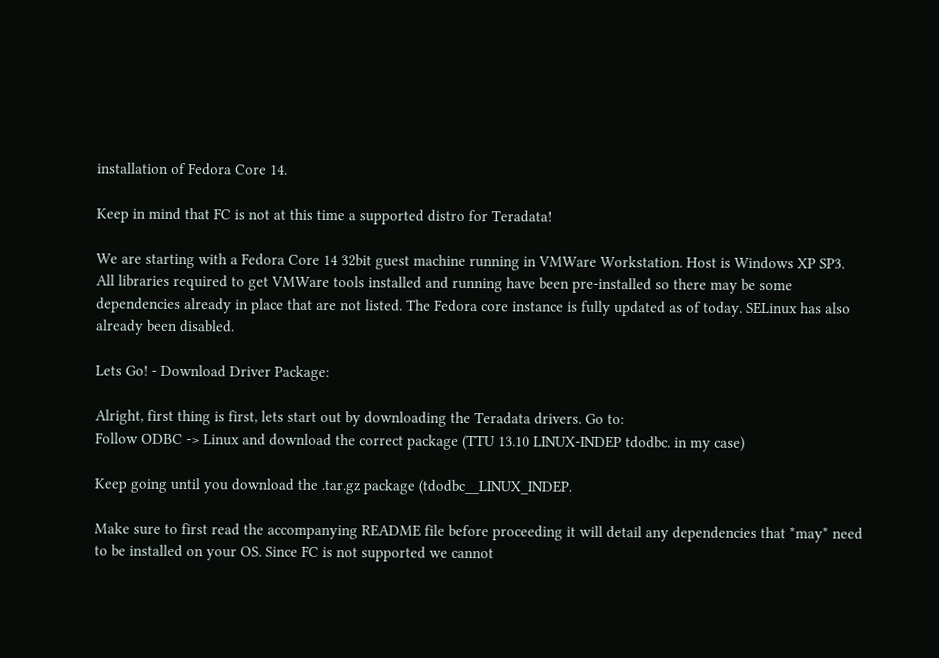installation of Fedora Core 14.

Keep in mind that FC is not at this time a supported distro for Teradata!

We are starting with a Fedora Core 14 32bit guest machine running in VMWare Workstation. Host is Windows XP SP3. All libraries required to get VMWare tools installed and running have been pre-installed so there may be some dependencies already in place that are not listed. The Fedora core instance is fully updated as of today. SELinux has also already been disabled.

Lets Go! - Download Driver Package:

Alright, first thing is first, lets start out by downloading the Teradata drivers. Go to:
Follow ODBC -> Linux and download the correct package (TTU 13.10 LINUX-INDEP tdodbc. in my case)

Keep going until you download the .tar.gz package (tdodbc__LINUX_INDEP.

Make sure to first read the accompanying README file before proceeding it will detail any dependencies that *may* need to be installed on your OS. Since FC is not supported we cannot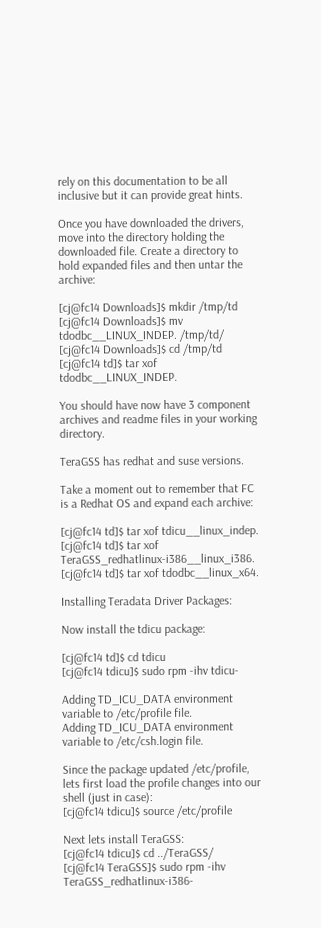rely on this documentation to be all inclusive but it can provide great hints.

Once you have downloaded the drivers, move into the directory holding the downloaded file. Create a directory to hold expanded files and then untar the archive:

[cj@fc14 Downloads]$ mkdir /tmp/td
[cj@fc14 Downloads]$ mv tdodbc__LINUX_INDEP. /tmp/td/
[cj@fc14 Downloads]$ cd /tmp/td
[cj@fc14 td]$ tar xof tdodbc__LINUX_INDEP.

You should have now have 3 component archives and readme files in your working directory.

TeraGSS has redhat and suse versions.

Take a moment out to remember that FC is a Redhat OS and expand each archive:

[cj@fc14 td]$ tar xof tdicu__linux_indep.
[cj@fc14 td]$ tar xof TeraGSS_redhatlinux-i386__linux_i386.
[cj@fc14 td]$ tar xof tdodbc__linux_x64.

Installing Teradata Driver Packages:

Now install the tdicu package:

[cj@fc14 td]$ cd tdicu
[cj@fc14 tdicu]$ sudo rpm -ihv tdicu-

Adding TD_ICU_DATA environment variable to /etc/profile file.
Adding TD_ICU_DATA environment variable to /etc/csh.login file.

Since the package updated /etc/profile, lets first load the profile changes into our shell (just in case):
[cj@fc14 tdicu]$ source /etc/profile

Next lets install TeraGSS:
[cj@fc14 tdicu]$ cd ../TeraGSS/
[cj@fc14 TeraGSS]$ sudo rpm -ihv TeraGSS_redhatlinux-i386-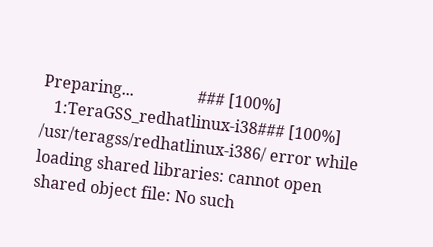Preparing...                ### [100%]
   1:TeraGSS_redhatlinux-i38### [100%]
/usr/teragss/redhatlinux-i386/ error while loading shared libraries: cannot open shared object file: No such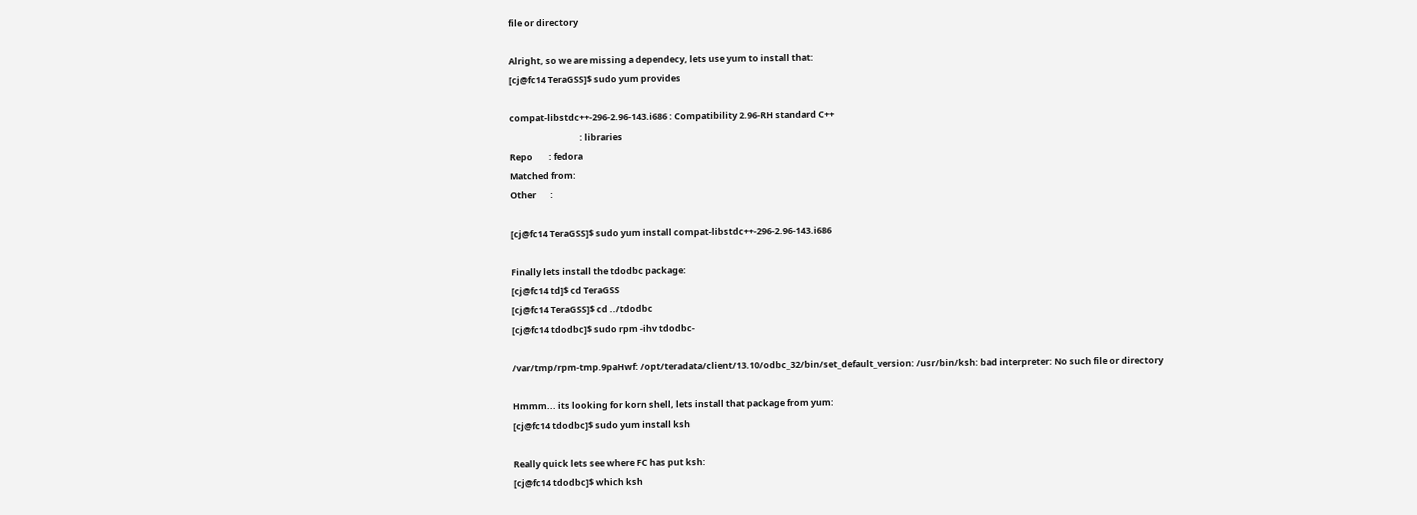file or directory

Alright, so we are missing a dependecy, lets use yum to install that:
[cj@fc14 TeraGSS]$ sudo yum provides

compat-libstdc++-296-2.96-143.i686 : Compatibility 2.96-RH standard C++
                                   : libraries
Repo        : fedora
Matched from:
Other       :

[cj@fc14 TeraGSS]$ sudo yum install compat-libstdc++-296-2.96-143.i686

Finally lets install the tdodbc package:
[cj@fc14 td]$ cd TeraGSS
[cj@fc14 TeraGSS]$ cd ../tdodbc
[cj@fc14 tdodbc]$ sudo rpm -ihv tdodbc-

/var/tmp/rpm-tmp.9paHwf: /opt/teradata/client/13.10/odbc_32/bin/set_default_version: /usr/bin/ksh: bad interpreter: No such file or directory

Hmmm... its looking for korn shell, lets install that package from yum:
[cj@fc14 tdodbc]$ sudo yum install ksh

Really quick lets see where FC has put ksh:
[cj@fc14 tdodbc]$ which ksh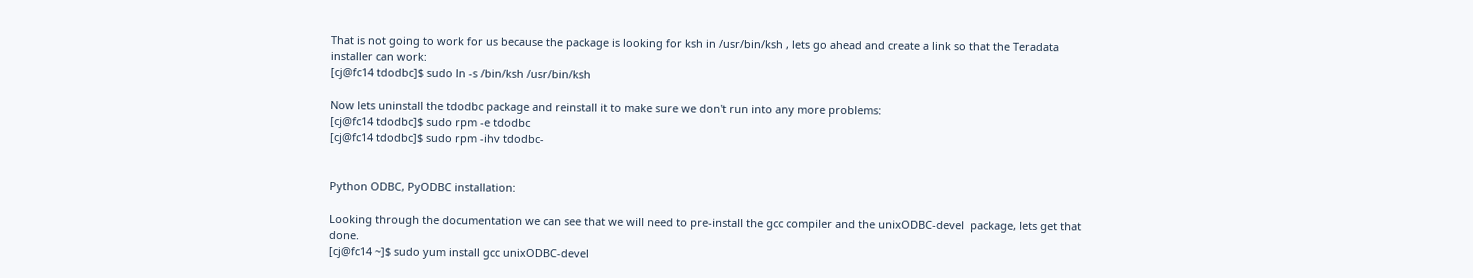That is not going to work for us because the package is looking for ksh in /usr/bin/ksh , lets go ahead and create a link so that the Teradata installer can work:
[cj@fc14 tdodbc]$ sudo ln -s /bin/ksh /usr/bin/ksh

Now lets uninstall the tdodbc package and reinstall it to make sure we don't run into any more problems:
[cj@fc14 tdodbc]$ sudo rpm -e tdodbc
[cj@fc14 tdodbc]$ sudo rpm -ihv tdodbc-


Python ODBC, PyODBC installation:

Looking through the documentation we can see that we will need to pre-install the gcc compiler and the unixODBC-devel  package, lets get that done.
[cj@fc14 ~]$ sudo yum install gcc unixODBC-devel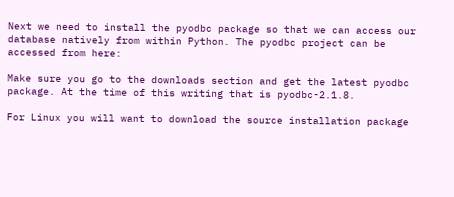Next we need to install the pyodbc package so that we can access our database natively from within Python. The pyodbc project can be accessed from here:

Make sure you go to the downloads section and get the latest pyodbc package. At the time of this writing that is pyodbc-2.1.8.

For Linux you will want to download the source installation package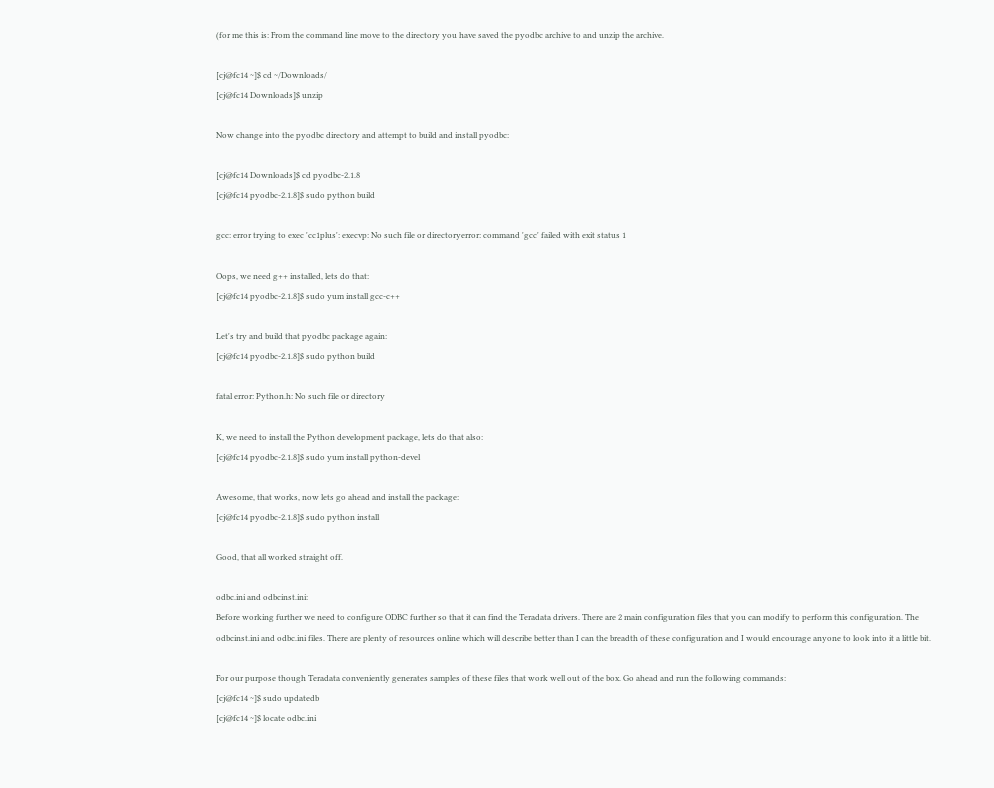(for me this is: From the command line move to the directory you have saved the pyodbc archive to and unzip the archive.

[cj@fc14 ~]$ cd ~/Downloads/
[cj@fc14 Downloads]$ unzip

Now change into the pyodbc directory and attempt to build and install pyodbc:

[cj@fc14 Downloads]$ cd pyodbc-2.1.8
[cj@fc14 pyodbc-2.1.8]$ sudo python build

gcc: error trying to exec 'cc1plus': execvp: No such file or directoryerror: command 'gcc' failed with exit status 1

Oops, we need g++ installed, lets do that:
[cj@fc14 pyodbc-2.1.8]$ sudo yum install gcc-c++

Let's try and build that pyodbc package again:
[cj@fc14 pyodbc-2.1.8]$ sudo python build

fatal error: Python.h: No such file or directory

K, we need to install the Python development package, lets do that also:
[cj@fc14 pyodbc-2.1.8]$ sudo yum install python-devel

Awesome, that works, now lets go ahead and install the package:
[cj@fc14 pyodbc-2.1.8]$ sudo python install

Good, that all worked straight off.

odbc.ini and odbcinst.ini:
Before working further we need to configure ODBC further so that it can find the Teradata drivers. There are 2 main configuration files that you can modify to perform this configuration. The odbcinst.ini and odbc.ini files. There are plenty of resources online which will describe better than I can the breadth of these configuration and I would encourage anyone to look into it a little bit.

For our purpose though Teradata conveniently generates samples of these files that work well out of the box. Go ahead and run the following commands:
[cj@fc14 ~]$ sudo updatedb
[cj@fc14 ~]$ locate odbc.ini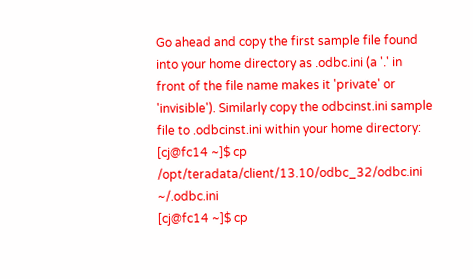Go ahead and copy the first sample file found into your home directory as .odbc.ini (a '.' in front of the file name makes it 'private' or 'invisible'). Similarly copy the odbcinst.ini sample file to .odbcinst.ini within your home directory:
[cj@fc14 ~]$ cp /opt/teradata/client/13.10/odbc_32/odbc.ini ~/.odbc.ini
[cj@fc14 ~]$ cp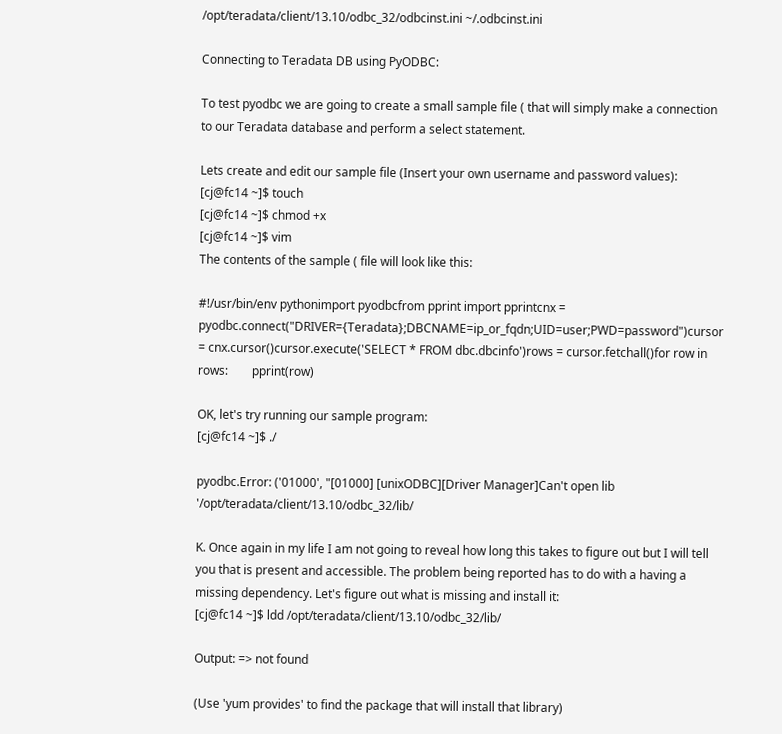/opt/teradata/client/13.10/odbc_32/odbcinst.ini ~/.odbcinst.ini

Connecting to Teradata DB using PyODBC:

To test pyodbc we are going to create a small sample file ( that will simply make a connection to our Teradata database and perform a select statement.

Lets create and edit our sample file (Insert your own username and password values):
[cj@fc14 ~]$ touch
[cj@fc14 ~]$ chmod +x
[cj@fc14 ~]$ vim
The contents of the sample ( file will look like this:

#!/usr/bin/env pythonimport pyodbcfrom pprint import pprintcnx = pyodbc.connect("DRIVER={Teradata};DBCNAME=ip_or_fqdn;UID=user;PWD=password")cursor = cnx.cursor()cursor.execute('SELECT * FROM dbc.dbcinfo')rows = cursor.fetchall()for row in rows:        pprint(row)

OK, let's try running our sample program:
[cj@fc14 ~]$ ./

pyodbc.Error: ('01000', "[01000] [unixODBC][Driver Manager]Can't open lib '/opt/teradata/client/13.10/odbc_32/lib/

K. Once again in my life I am not going to reveal how long this takes to figure out but I will tell you that is present and accessible. The problem being reported has to do with a having a missing dependency. Let's figure out what is missing and install it:
[cj@fc14 ~]$ ldd /opt/teradata/client/13.10/odbc_32/lib/

Output: => not found

(Use 'yum provides' to find the package that will install that library)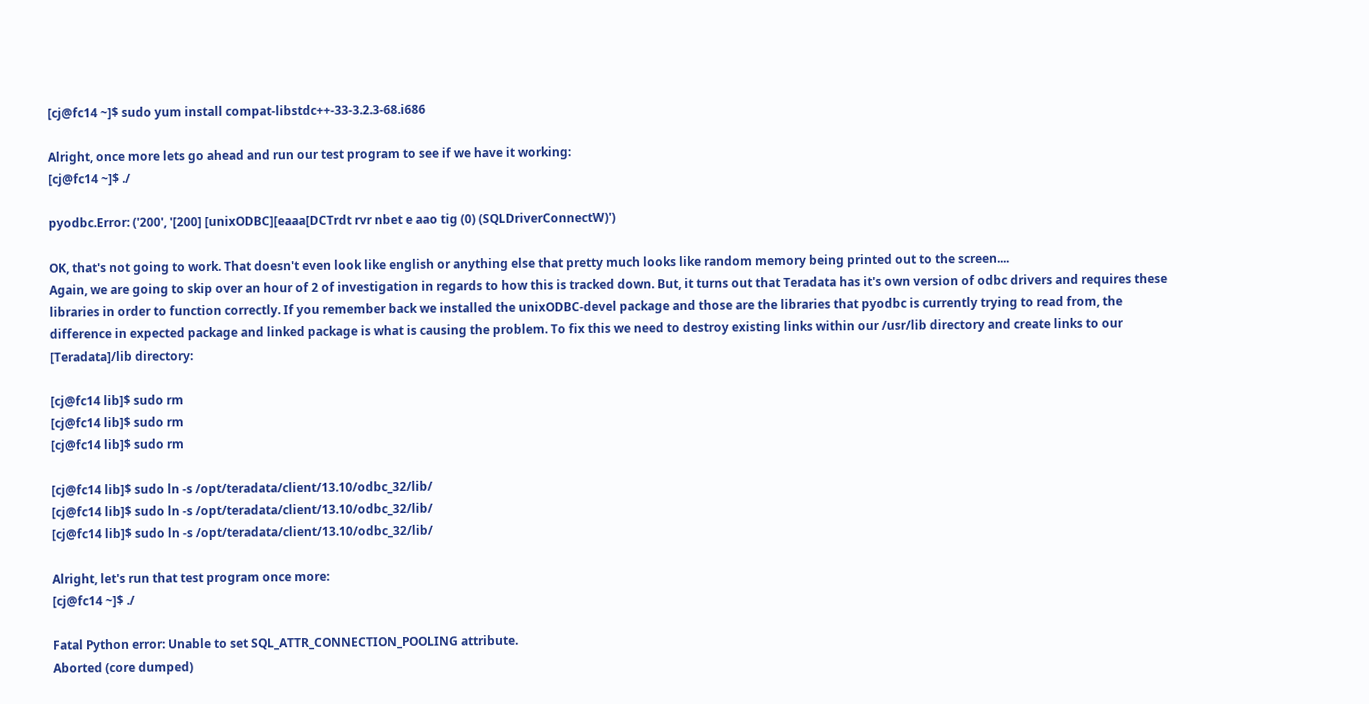[cj@fc14 ~]$ sudo yum install compat-libstdc++-33-3.2.3-68.i686

Alright, once more lets go ahead and run our test program to see if we have it working:
[cj@fc14 ~]$ ./

pyodbc.Error: ('200', '[200] [unixODBC][eaaa[DCTrdt rvr nbet e aao tig (0) (SQLDriverConnectW)')

OK, that's not going to work. That doesn't even look like english or anything else that pretty much looks like random memory being printed out to the screen....
Again, we are going to skip over an hour of 2 of investigation in regards to how this is tracked down. But, it turns out that Teradata has it's own version of odbc drivers and requires these libraries in order to function correctly. If you remember back we installed the unixODBC-devel package and those are the libraries that pyodbc is currently trying to read from, the difference in expected package and linked package is what is causing the problem. To fix this we need to destroy existing links within our /usr/lib directory and create links to our [Teradata]/lib directory:

[cj@fc14 lib]$ sudo rm
[cj@fc14 lib]$ sudo rm
[cj@fc14 lib]$ sudo rm

[cj@fc14 lib]$ sudo ln -s /opt/teradata/client/13.10/odbc_32/lib/
[cj@fc14 lib]$ sudo ln -s /opt/teradata/client/13.10/odbc_32/lib/
[cj@fc14 lib]$ sudo ln -s /opt/teradata/client/13.10/odbc_32/lib/

Alright, let's run that test program once more:
[cj@fc14 ~]$ ./

Fatal Python error: Unable to set SQL_ATTR_CONNECTION_POOLING attribute.
Aborted (core dumped)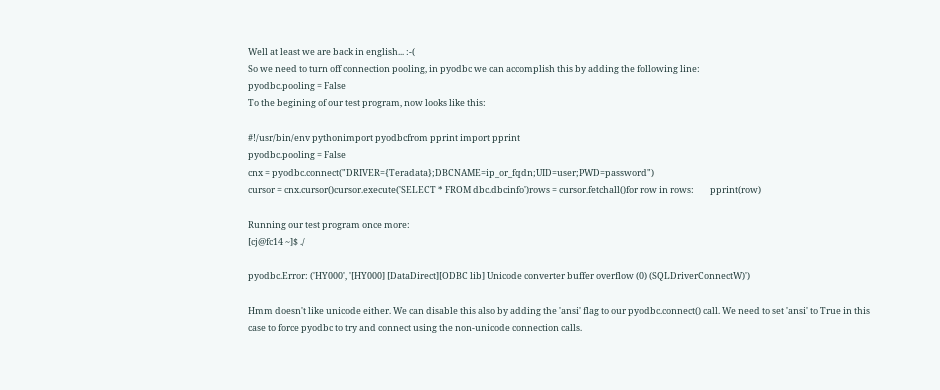Well at least we are back in english... :-(
So we need to turn off connection pooling, in pyodbc we can accomplish this by adding the following line:
pyodbc.pooling = False
To the begining of our test program, now looks like this:

#!/usr/bin/env pythonimport pyodbcfrom pprint import pprint
pyodbc.pooling = False
cnx = pyodbc.connect("DRIVER={Teradata};DBCNAME=ip_or_fqdn;UID=user;PWD=password")
cursor = cnx.cursor()cursor.execute('SELECT * FROM dbc.dbcinfo')rows = cursor.fetchall()for row in rows:        pprint(row)

Running our test program once more:
[cj@fc14 ~]$ ./

pyodbc.Error: ('HY000', '[HY000] [DataDirect][ODBC lib] Unicode converter buffer overflow (0) (SQLDriverConnectW)')

Hmm doesn't like unicode either. We can disable this also by adding the 'ansi' flag to our pyodbc.connect() call. We need to set 'ansi' to True in this case to force pyodbc to try and connect using the non-unicode connection calls.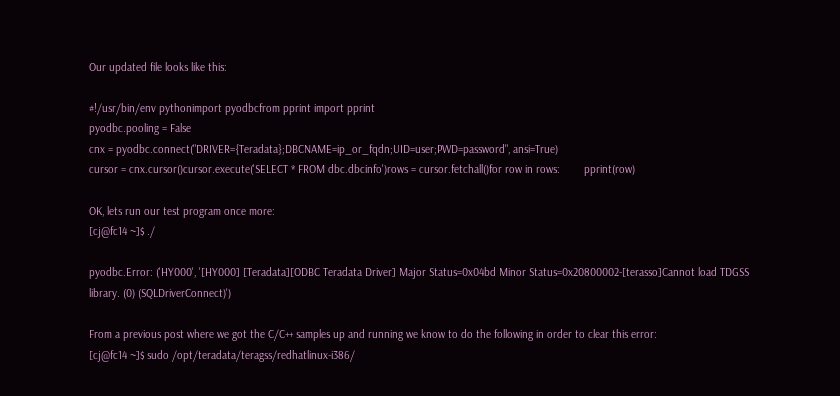Our updated file looks like this:

#!/usr/bin/env pythonimport pyodbcfrom pprint import pprint
pyodbc.pooling = False
cnx = pyodbc.connect("DRIVER={Teradata};DBCNAME=ip_or_fqdn;UID=user;PWD=password", ansi=True)
cursor = cnx.cursor()cursor.execute('SELECT * FROM dbc.dbcinfo')rows = cursor.fetchall()for row in rows:        pprint(row)

OK, lets run our test program once more:
[cj@fc14 ~]$ ./

pyodbc.Error: ('HY000', '[HY000] [Teradata][ODBC Teradata Driver] Major Status=0x04bd Minor Status=0x20800002-[terasso]Cannot load TDGSS library. (0) (SQLDriverConnect)')

From a previous post where we got the C/C++ samples up and running we know to do the following in order to clear this error:
[cj@fc14 ~]$ sudo /opt/teradata/teragss/redhatlinux-i386/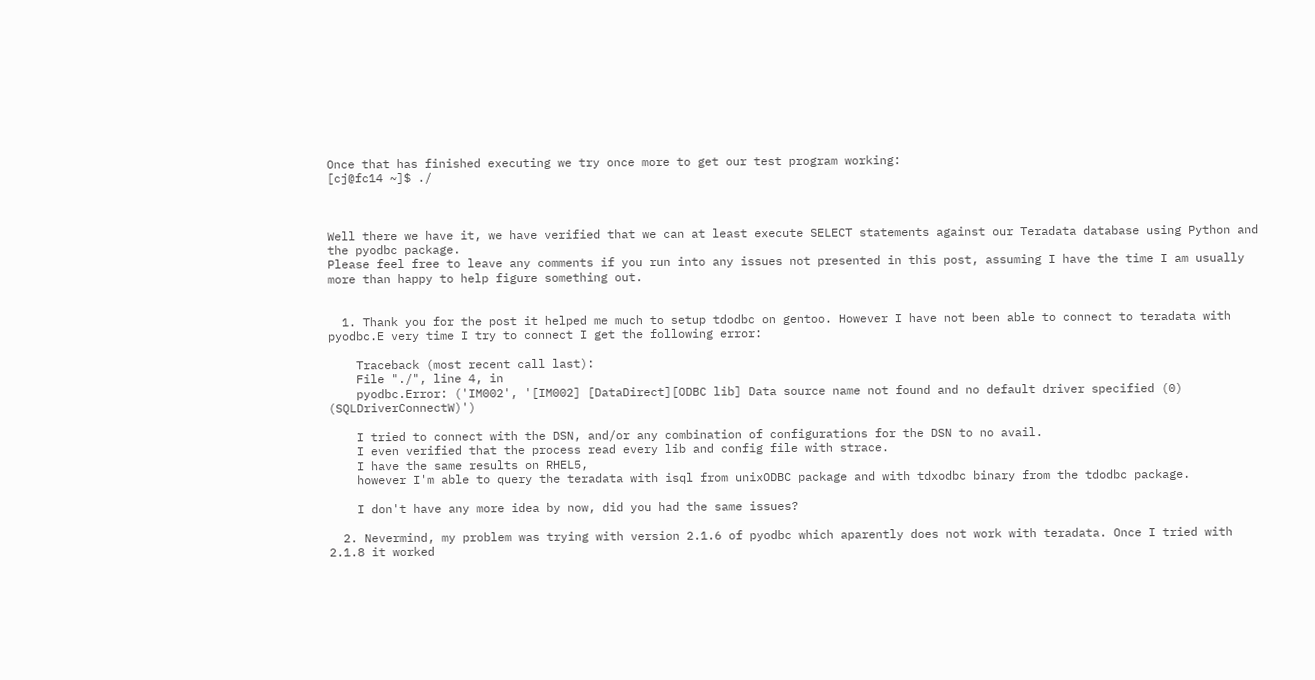Once that has finished executing we try once more to get our test program working:
[cj@fc14 ~]$ ./



Well there we have it, we have verified that we can at least execute SELECT statements against our Teradata database using Python and the pyodbc package.
Please feel free to leave any comments if you run into any issues not presented in this post, assuming I have the time I am usually more than happy to help figure something out.


  1. Thank you for the post it helped me much to setup tdodbc on gentoo. However I have not been able to connect to teradata with pyodbc.E very time I try to connect I get the following error:

    Traceback (most recent call last):
    File "./", line 4, in
    pyodbc.Error: ('IM002', '[IM002] [DataDirect][ODBC lib] Data source name not found and no default driver specified (0) (SQLDriverConnectW)')

    I tried to connect with the DSN, and/or any combination of configurations for the DSN to no avail.
    I even verified that the process read every lib and config file with strace.
    I have the same results on RHEL5,
    however I'm able to query the teradata with isql from unixODBC package and with tdxodbc binary from the tdodbc package.

    I don't have any more idea by now, did you had the same issues?

  2. Nevermind, my problem was trying with version 2.1.6 of pyodbc which aparently does not work with teradata. Once I tried with 2.1.8 it worked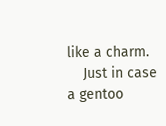like a charm.
    Just in case a gentoo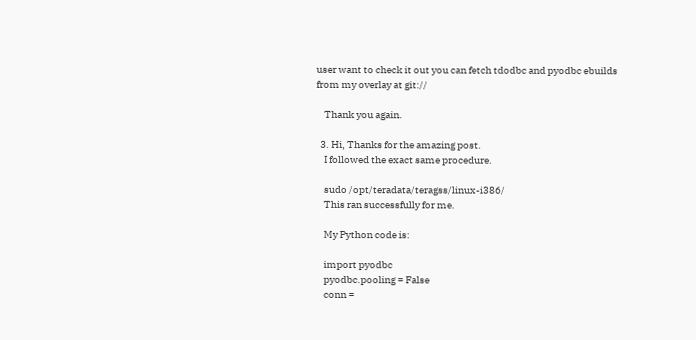user want to check it out you can fetch tdodbc and pyodbc ebuilds from my overlay at git://

    Thank you again.

  3. Hi, Thanks for the amazing post.
    I followed the exact same procedure.

    sudo /opt/teradata/teragss/linux-i386/
    This ran successfully for me.

    My Python code is:

    import pyodbc
    pyodbc.pooling = False
    conn =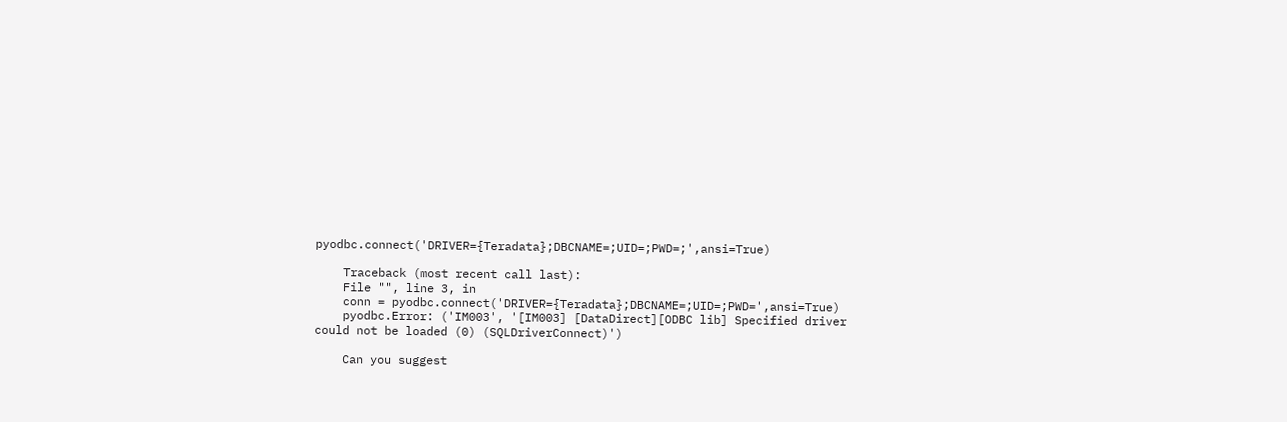pyodbc.connect('DRIVER={Teradata};DBCNAME=;UID=;PWD=;',ansi=True)

    Traceback (most recent call last):
    File "", line 3, in
    conn = pyodbc.connect('DRIVER={Teradata};DBCNAME=;UID=;PWD=',ansi=True)
    pyodbc.Error: ('IM003', '[IM003] [DataDirect][ODBC lib] Specified driver could not be loaded (0) (SQLDriverConnect)')

    Can you suggest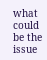what could be the issue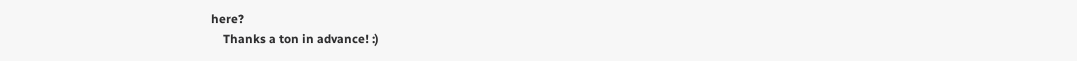here?
    Thanks a ton in advance! :)